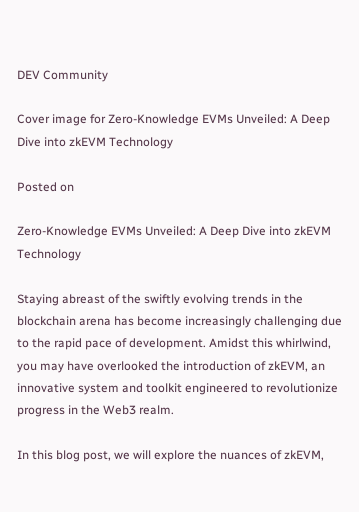DEV Community

Cover image for Zero-Knowledge EVMs Unveiled: A Deep Dive into zkEVM Technology

Posted on

Zero-Knowledge EVMs Unveiled: A Deep Dive into zkEVM Technology

Staying abreast of the swiftly evolving trends in the blockchain arena has become increasingly challenging due to the rapid pace of development. Amidst this whirlwind, you may have overlooked the introduction of zkEVM, an innovative system and toolkit engineered to revolutionize progress in the Web3 realm.

In this blog post, we will explore the nuances of zkEVM,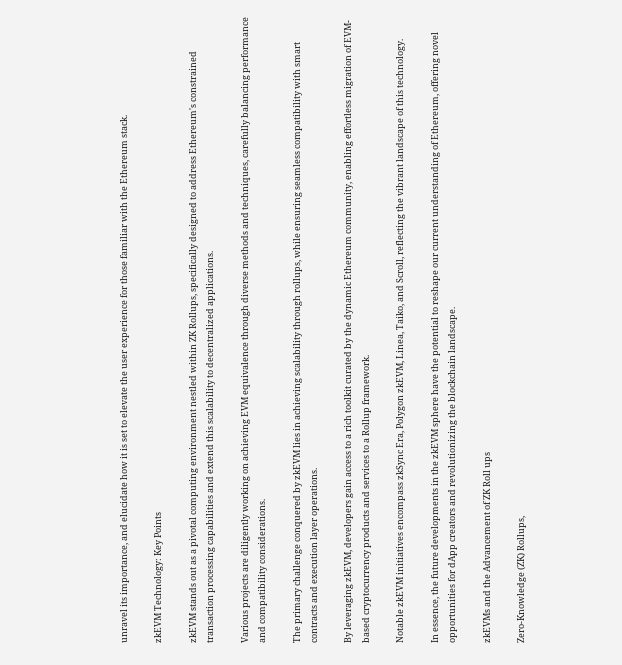unravel its importance, and elucidate how it is set to elevate the user experience for those familiar with the Ethereum stack.

zkEVM Technology: Key Points

zkEVM stands out as a pivotal computing environment nestled within ZK Rollups, specifically designed to address Ethereum's constrained transaction processing capabilities and extend this scalability to decentralized applications.

Various projects are diligently working on achieving EVM equivalence through diverse methods and techniques, carefully balancing performance and compatibility considerations.

The primary challenge conquered by zkEVM lies in achieving scalability through rollups, while ensuring seamless compatibility with smart contracts and execution layer operations.

By leveraging zkEVM, developers gain access to a rich toolkit curated by the dynamic Ethereum community, enabling effortless migration of EVM-based cryptocurrency products and services to a Rollup framework.

Notable zkEVM initiatives encompass zkSync Era, Polygon zkEVM, Linea, Taiko, and Scroll, reflecting the vibrant landscape of this technology.

In essence, the future developments in the zkEVM sphere have the potential to reshape our current understanding of Ethereum, offering novel opportunities for dApp creators and revolutionizing the blockchain landscape.

zkEVMs and the Advancement of ZK Roll ups

Zero-Knowledge (ZK) Rollups,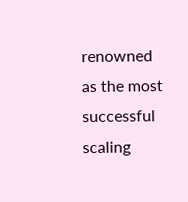renowned as the most successful scaling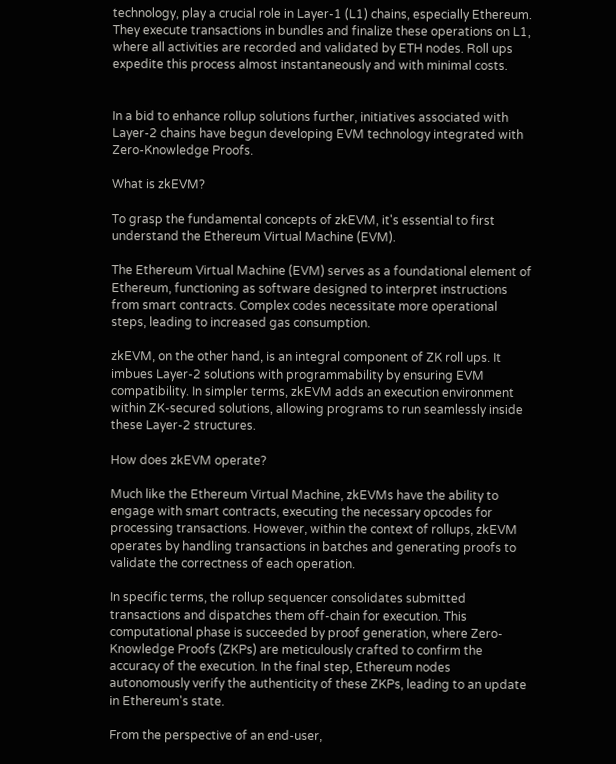technology, play a crucial role in Layer-1 (L1) chains, especially Ethereum. They execute transactions in bundles and finalize these operations on L1, where all activities are recorded and validated by ETH nodes. Roll ups expedite this process almost instantaneously and with minimal costs.


In a bid to enhance rollup solutions further, initiatives associated with Layer-2 chains have begun developing EVM technology integrated with Zero-Knowledge Proofs.

What is zkEVM?

To grasp the fundamental concepts of zkEVM, it's essential to first understand the Ethereum Virtual Machine (EVM).

The Ethereum Virtual Machine (EVM) serves as a foundational element of Ethereum, functioning as software designed to interpret instructions from smart contracts. Complex codes necessitate more operational steps, leading to increased gas consumption.

zkEVM, on the other hand, is an integral component of ZK roll ups. It imbues Layer-2 solutions with programmability by ensuring EVM compatibility. In simpler terms, zkEVM adds an execution environment within ZK-secured solutions, allowing programs to run seamlessly inside these Layer-2 structures.

How does zkEVM operate?

Much like the Ethereum Virtual Machine, zkEVMs have the ability to engage with smart contracts, executing the necessary opcodes for processing transactions. However, within the context of rollups, zkEVM operates by handling transactions in batches and generating proofs to validate the correctness of each operation.

In specific terms, the rollup sequencer consolidates submitted transactions and dispatches them off-chain for execution. This computational phase is succeeded by proof generation, where Zero-Knowledge Proofs (ZKPs) are meticulously crafted to confirm the accuracy of the execution. In the final step, Ethereum nodes autonomously verify the authenticity of these ZKPs, leading to an update in Ethereum's state.

From the perspective of an end-user,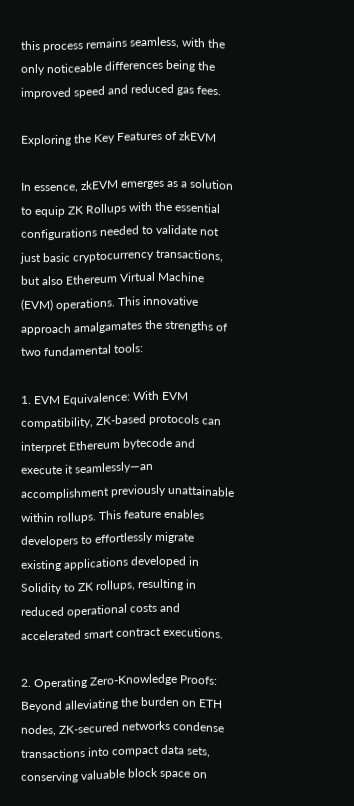this process remains seamless, with the only noticeable differences being the improved speed and reduced gas fees.

Exploring the Key Features of zkEVM

In essence, zkEVM emerges as a solution to equip ZK Rollups with the essential configurations needed to validate not just basic cryptocurrency transactions, but also Ethereum Virtual Machine (EVM) operations. This innovative approach amalgamates the strengths of two fundamental tools:

1. EVM Equivalence: With EVM compatibility, ZK-based protocols can interpret Ethereum bytecode and execute it seamlessly—an accomplishment previously unattainable within rollups. This feature enables developers to effortlessly migrate existing applications developed in Solidity to ZK rollups, resulting in reduced operational costs and accelerated smart contract executions.

2. Operating Zero-Knowledge Proofs: Beyond alleviating the burden on ETH nodes, ZK-secured networks condense transactions into compact data sets, conserving valuable block space on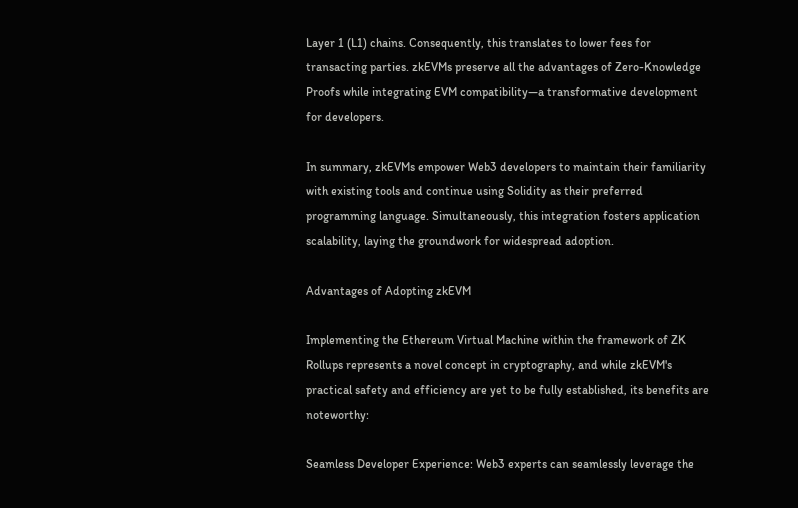Layer 1 (L1) chains. Consequently, this translates to lower fees for transacting parties. zkEVMs preserve all the advantages of Zero-Knowledge Proofs while integrating EVM compatibility—a transformative development for developers.

In summary, zkEVMs empower Web3 developers to maintain their familiarity with existing tools and continue using Solidity as their preferred programming language. Simultaneously, this integration fosters application scalability, laying the groundwork for widespread adoption.

Advantages of Adopting zkEVM

Implementing the Ethereum Virtual Machine within the framework of ZK Rollups represents a novel concept in cryptography, and while zkEVM's practical safety and efficiency are yet to be fully established, its benefits are noteworthy:

Seamless Developer Experience: Web3 experts can seamlessly leverage the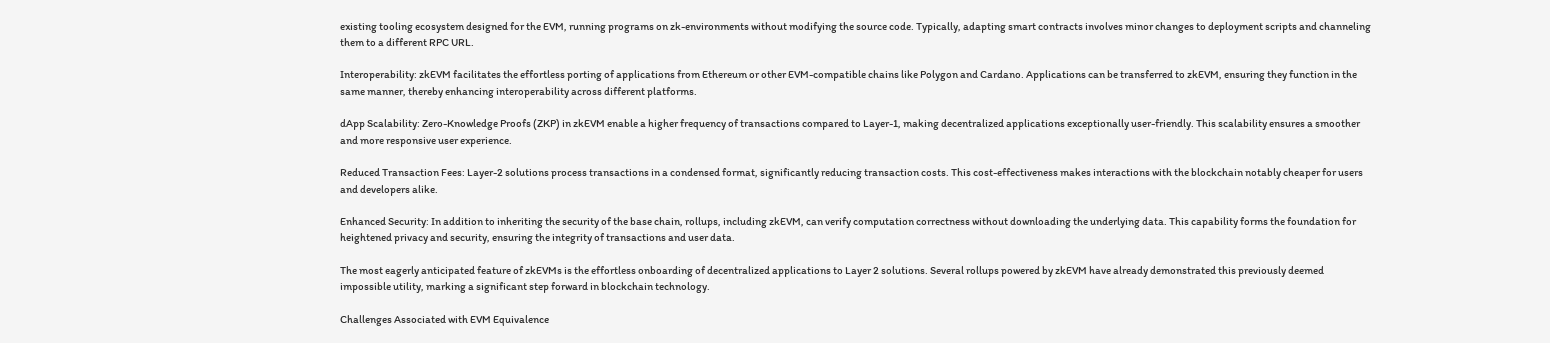existing tooling ecosystem designed for the EVM, running programs on zk-environments without modifying the source code. Typically, adapting smart contracts involves minor changes to deployment scripts and channeling them to a different RPC URL.

Interoperability: zkEVM facilitates the effortless porting of applications from Ethereum or other EVM-compatible chains like Polygon and Cardano. Applications can be transferred to zkEVM, ensuring they function in the same manner, thereby enhancing interoperability across different platforms.

dApp Scalability: Zero-Knowledge Proofs (ZKP) in zkEVM enable a higher frequency of transactions compared to Layer-1, making decentralized applications exceptionally user-friendly. This scalability ensures a smoother and more responsive user experience.

Reduced Transaction Fees: Layer-2 solutions process transactions in a condensed format, significantly reducing transaction costs. This cost-effectiveness makes interactions with the blockchain notably cheaper for users and developers alike.

Enhanced Security: In addition to inheriting the security of the base chain, rollups, including zkEVM, can verify computation correctness without downloading the underlying data. This capability forms the foundation for heightened privacy and security, ensuring the integrity of transactions and user data.

The most eagerly anticipated feature of zkEVMs is the effortless onboarding of decentralized applications to Layer 2 solutions. Several rollups powered by zkEVM have already demonstrated this previously deemed impossible utility, marking a significant step forward in blockchain technology.

Challenges Associated with EVM Equivalence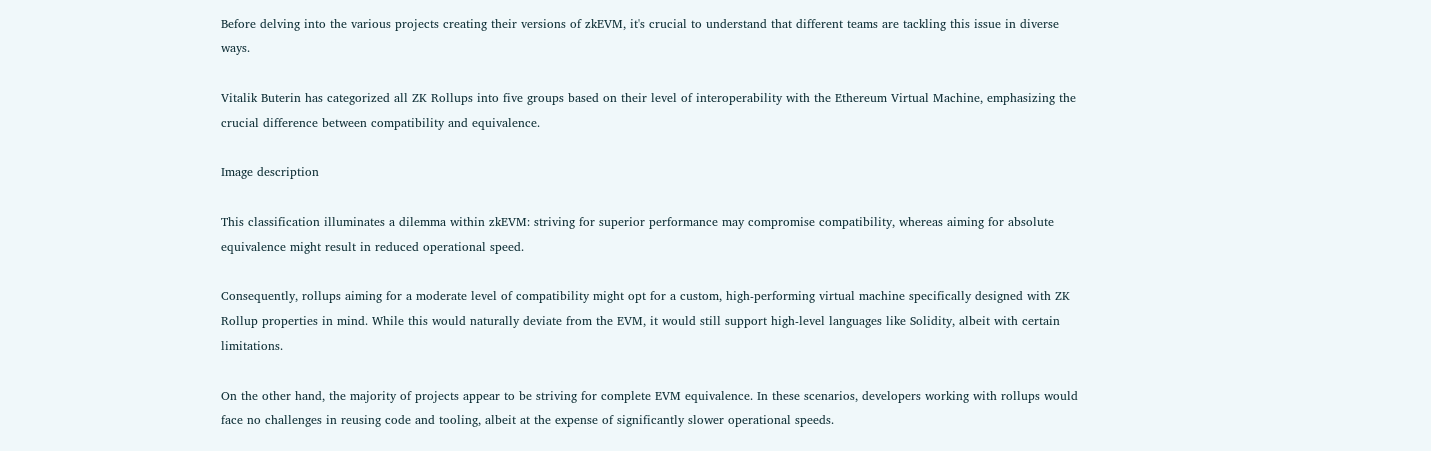Before delving into the various projects creating their versions of zkEVM, it's crucial to understand that different teams are tackling this issue in diverse ways.

Vitalik Buterin has categorized all ZK Rollups into five groups based on their level of interoperability with the Ethereum Virtual Machine, emphasizing the crucial difference between compatibility and equivalence.

Image description

This classification illuminates a dilemma within zkEVM: striving for superior performance may compromise compatibility, whereas aiming for absolute equivalence might result in reduced operational speed.

Consequently, rollups aiming for a moderate level of compatibility might opt for a custom, high-performing virtual machine specifically designed with ZK Rollup properties in mind. While this would naturally deviate from the EVM, it would still support high-level languages like Solidity, albeit with certain limitations.

On the other hand, the majority of projects appear to be striving for complete EVM equivalence. In these scenarios, developers working with rollups would face no challenges in reusing code and tooling, albeit at the expense of significantly slower operational speeds.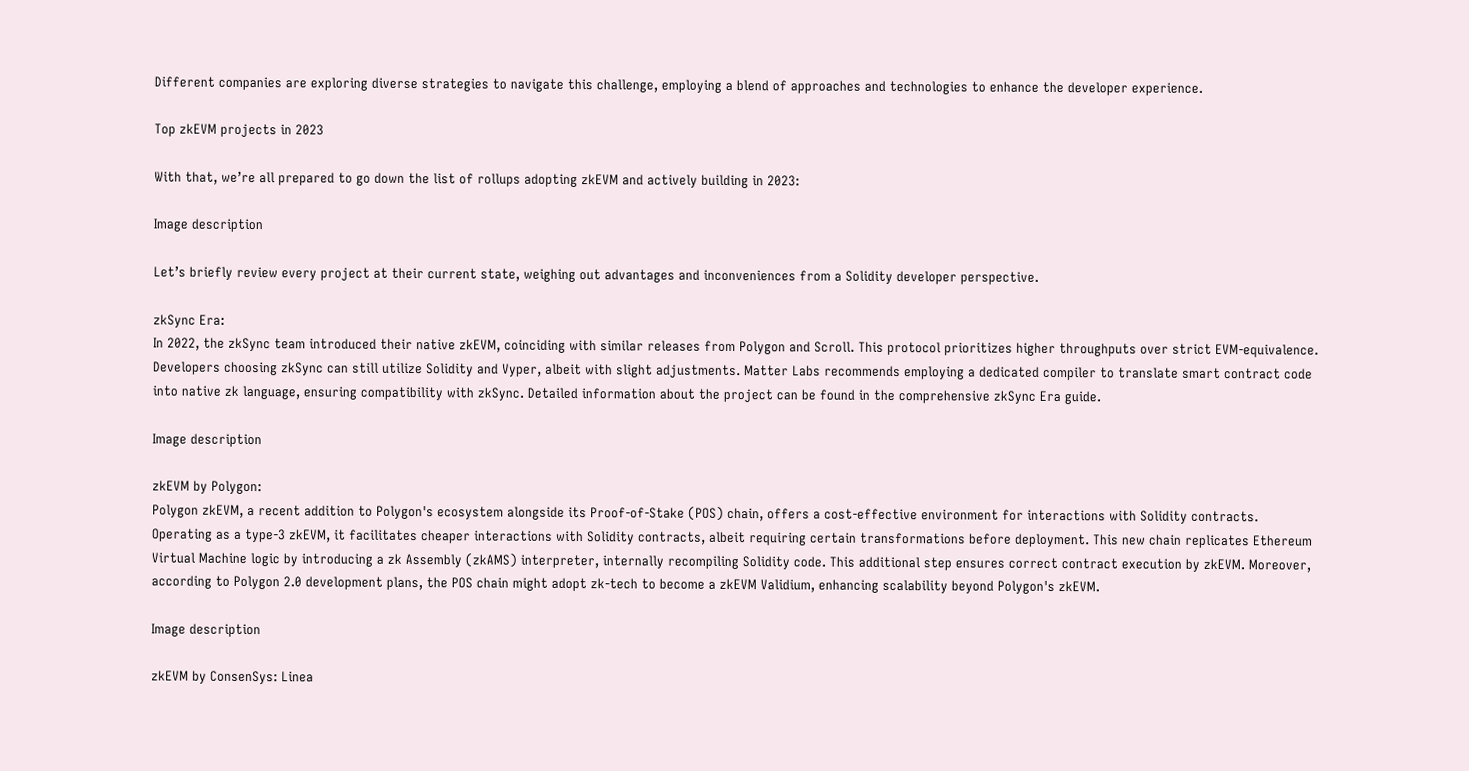Different companies are exploring diverse strategies to navigate this challenge, employing a blend of approaches and technologies to enhance the developer experience.

Top zkEVM projects in 2023

With that, we’re all prepared to go down the list of rollups adopting zkEVM and actively building in 2023:

Image description

Let’s briefly review every project at their current state, weighing out advantages and inconveniences from a Solidity developer perspective.

zkSync Era:
In 2022, the zkSync team introduced their native zkEVM, coinciding with similar releases from Polygon and Scroll. This protocol prioritizes higher throughputs over strict EVM-equivalence. Developers choosing zkSync can still utilize Solidity and Vyper, albeit with slight adjustments. Matter Labs recommends employing a dedicated compiler to translate smart contract code into native zk language, ensuring compatibility with zkSync. Detailed information about the project can be found in the comprehensive zkSync Era guide.

Image description

zkEVM by Polygon:
Polygon zkEVM, a recent addition to Polygon's ecosystem alongside its Proof-of-Stake (POS) chain, offers a cost-effective environment for interactions with Solidity contracts. Operating as a type-3 zkEVM, it facilitates cheaper interactions with Solidity contracts, albeit requiring certain transformations before deployment. This new chain replicates Ethereum Virtual Machine logic by introducing a zk Assembly (zkAMS) interpreter, internally recompiling Solidity code. This additional step ensures correct contract execution by zkEVM. Moreover, according to Polygon 2.0 development plans, the POS chain might adopt zk-tech to become a zkEVM Validium, enhancing scalability beyond Polygon's zkEVM.

Image description

zkEVM by ConsenSys: Linea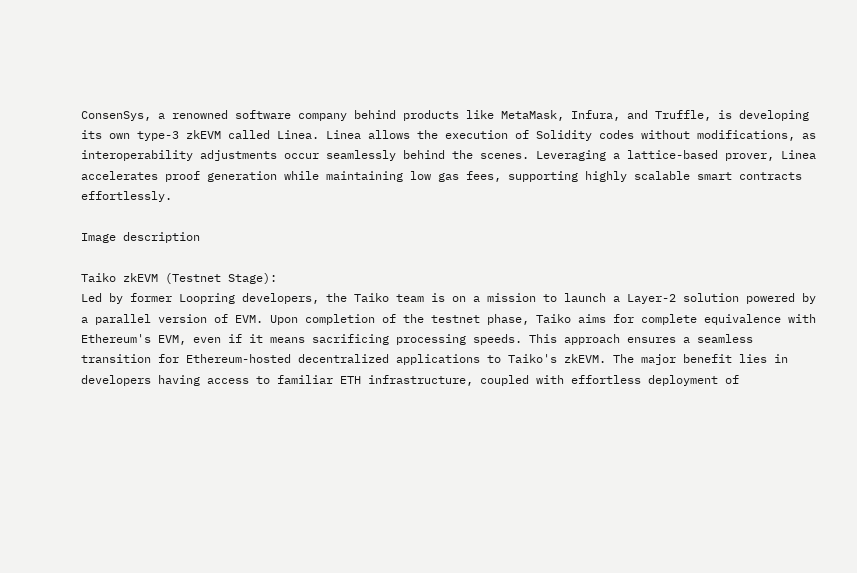ConsenSys, a renowned software company behind products like MetaMask, Infura, and Truffle, is developing its own type-3 zkEVM called Linea. Linea allows the execution of Solidity codes without modifications, as interoperability adjustments occur seamlessly behind the scenes. Leveraging a lattice-based prover, Linea accelerates proof generation while maintaining low gas fees, supporting highly scalable smart contracts effortlessly.

Image description

Taiko zkEVM (Testnet Stage):
Led by former Loopring developers, the Taiko team is on a mission to launch a Layer-2 solution powered by a parallel version of EVM. Upon completion of the testnet phase, Taiko aims for complete equivalence with Ethereum's EVM, even if it means sacrificing processing speeds. This approach ensures a seamless transition for Ethereum-hosted decentralized applications to Taiko's zkEVM. The major benefit lies in developers having access to familiar ETH infrastructure, coupled with effortless deployment of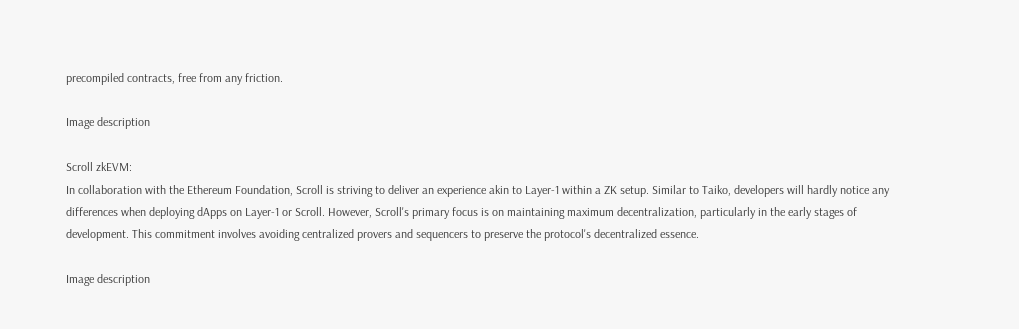precompiled contracts, free from any friction.

Image description

Scroll zkEVM:
In collaboration with the Ethereum Foundation, Scroll is striving to deliver an experience akin to Layer-1 within a ZK setup. Similar to Taiko, developers will hardly notice any differences when deploying dApps on Layer-1 or Scroll. However, Scroll's primary focus is on maintaining maximum decentralization, particularly in the early stages of development. This commitment involves avoiding centralized provers and sequencers to preserve the protocol's decentralized essence.

Image description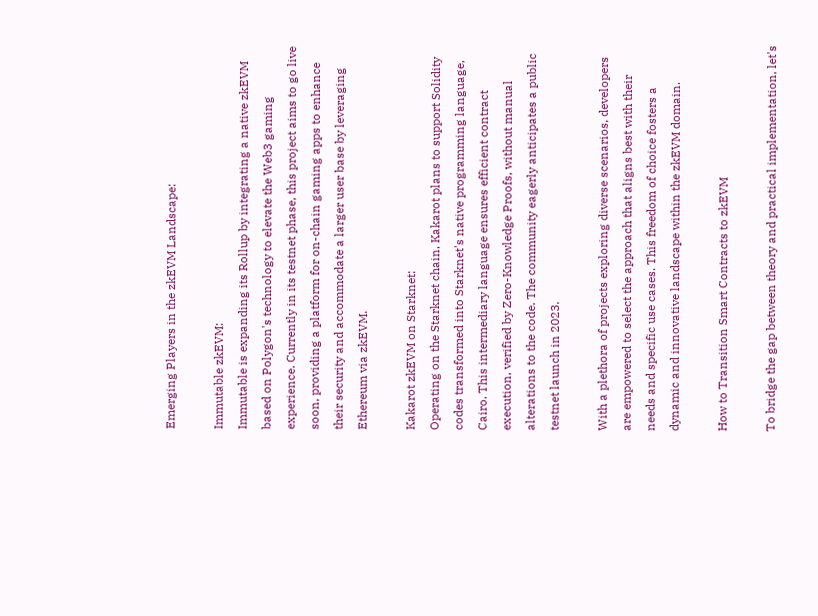Emerging Players in the zkEVM Landscape:

Immutable zkEVM:
Immutable is expanding its Rollup by integrating a native zkEVM based on Polygon's technology to elevate the Web3 gaming experience. Currently in its testnet phase, this project aims to go live soon, providing a platform for on-chain gaming apps to enhance their security and accommodate a larger user base by leveraging Ethereum via zkEVM.

Kakarot zkEVM on Starknet:
Operating on the Starknet chain, Kakarot plans to support Solidity codes transformed into Starknet's native programming language, Cairo. This intermediary language ensures efficient contract execution, verified by Zero-Knowledge Proofs, without manual alterations to the code. The community eagerly anticipates a public testnet launch in 2023.

With a plethora of projects exploring diverse scenarios, developers are empowered to select the approach that aligns best with their needs and specific use cases. This freedom of choice fosters a dynamic and innovative landscape within the zkEVM domain.

How to Transition Smart Contracts to zkEVM

To bridge the gap between theory and practical implementation, let's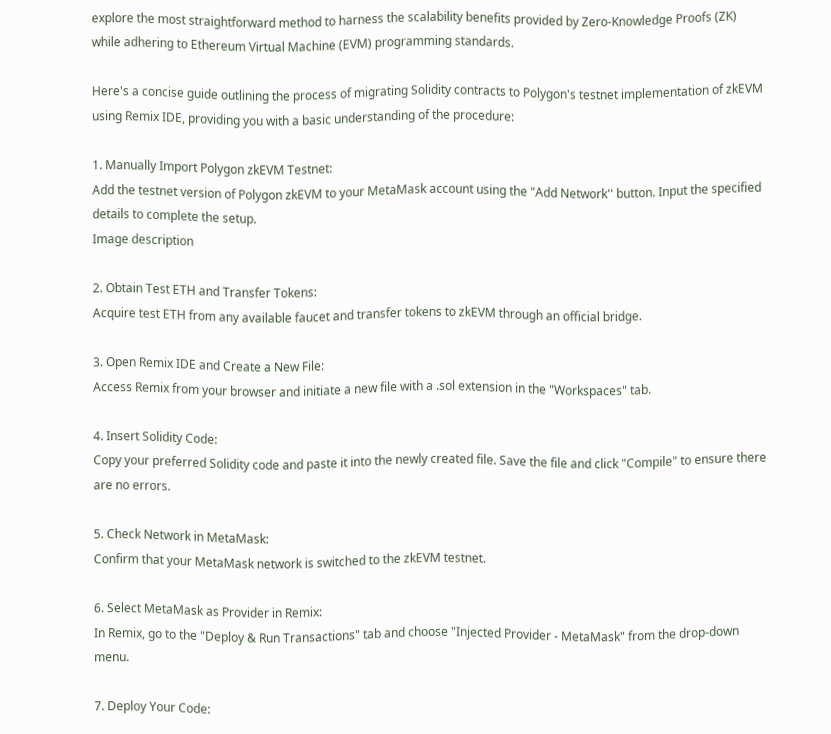explore the most straightforward method to harness the scalability benefits provided by Zero-Knowledge Proofs (ZK) while adhering to Ethereum Virtual Machine (EVM) programming standards.

Here's a concise guide outlining the process of migrating Solidity contracts to Polygon's testnet implementation of zkEVM using Remix IDE, providing you with a basic understanding of the procedure:

1. Manually Import Polygon zkEVM Testnet:
Add the testnet version of Polygon zkEVM to your MetaMask account using the "Add Network'' button. Input the specified details to complete the setup.
Image description

2. Obtain Test ETH and Transfer Tokens:
Acquire test ETH from any available faucet and transfer tokens to zkEVM through an official bridge.

3. Open Remix IDE and Create a New File:
Access Remix from your browser and initiate a new file with a .sol extension in the "Workspaces" tab.

4. Insert Solidity Code:
Copy your preferred Solidity code and paste it into the newly created file. Save the file and click "Compile" to ensure there are no errors.

5. Check Network in MetaMask:
Confirm that your MetaMask network is switched to the zkEVM testnet.

6. Select MetaMask as Provider in Remix:
In Remix, go to the "Deploy & Run Transactions" tab and choose "Injected Provider - MetaMask" from the drop-down menu.

7. Deploy Your Code: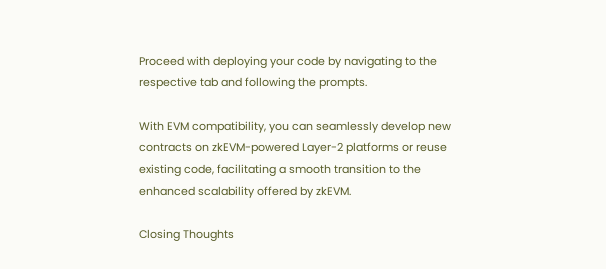Proceed with deploying your code by navigating to the respective tab and following the prompts.

With EVM compatibility, you can seamlessly develop new contracts on zkEVM-powered Layer-2 platforms or reuse existing code, facilitating a smooth transition to the enhanced scalability offered by zkEVM.

Closing Thoughts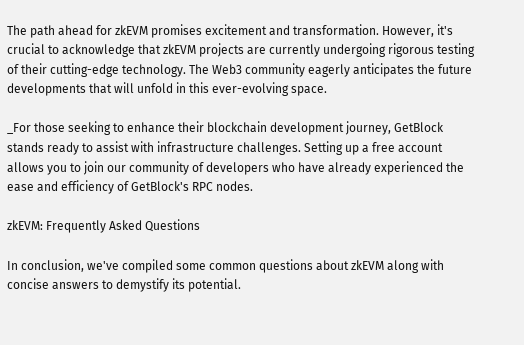The path ahead for zkEVM promises excitement and transformation. However, it's crucial to acknowledge that zkEVM projects are currently undergoing rigorous testing of their cutting-edge technology. The Web3 community eagerly anticipates the future developments that will unfold in this ever-evolving space.

_For those seeking to enhance their blockchain development journey, GetBlock stands ready to assist with infrastructure challenges. Setting up a free account allows you to join our community of developers who have already experienced the ease and efficiency of GetBlock's RPC nodes.

zkEVM: Frequently Asked Questions

In conclusion, we've compiled some common questions about zkEVM along with concise answers to demystify its potential.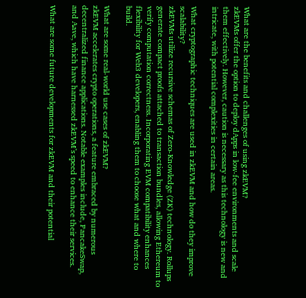What are the benefits and challenges of using zkEVM?
zkEVMs offer the option to deploy dApps in low-fee environments and scale them effectively. However, caution is necessary as this technology is new and intricate, with potential complexities in certain areas.

What cryptographic techniques are used in zkEVM and how do they improve scalability?
zkEVMs utilize recursive schemas of Zero-Knowledge (ZK) technology. Rollups generate compact proofs attached to transaction bundles, allowing Ethereum to verify computation correctness. Incorporating EVM compatibility enhances flexibility for Web3 developers, enabling them to choose what and where to build.

What are some real-world use cases of zkEVM?
zkEVM accelerates crypto operations, a feature embraced by numerous decentralized finance applications. Notable examples include, PancakeSwap, and Aave, which have harnessed zkEVM’s speed to enhance their services.

What are some future developments for zkEVM and their potential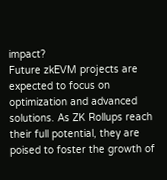impact?
Future zkEVM projects are expected to focus on optimization and advanced solutions. As ZK Rollups reach their full potential, they are poised to foster the growth of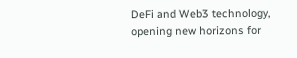DeFi and Web3 technology, opening new horizons for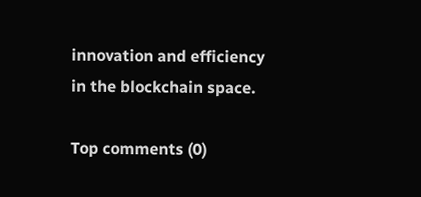innovation and efficiency in the blockchain space.

Top comments (0)